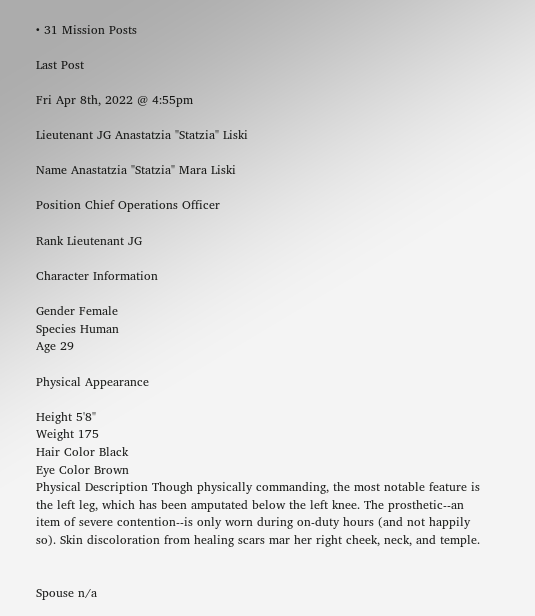• 31 Mission Posts

Last Post

Fri Apr 8th, 2022 @ 4:55pm

Lieutenant JG Anastatzia "Statzia" Liski

Name Anastatzia "Statzia" Mara Liski

Position Chief Operations Officer

Rank Lieutenant JG

Character Information

Gender Female
Species Human
Age 29

Physical Appearance

Height 5'8"
Weight 175
Hair Color Black
Eye Color Brown
Physical Description Though physically commanding, the most notable feature is the left leg, which has been amputated below the left knee. The prosthetic--an item of severe contention--is only worn during on-duty hours (and not happily so). Skin discoloration from healing scars mar her right cheek, neck, and temple.


Spouse n/a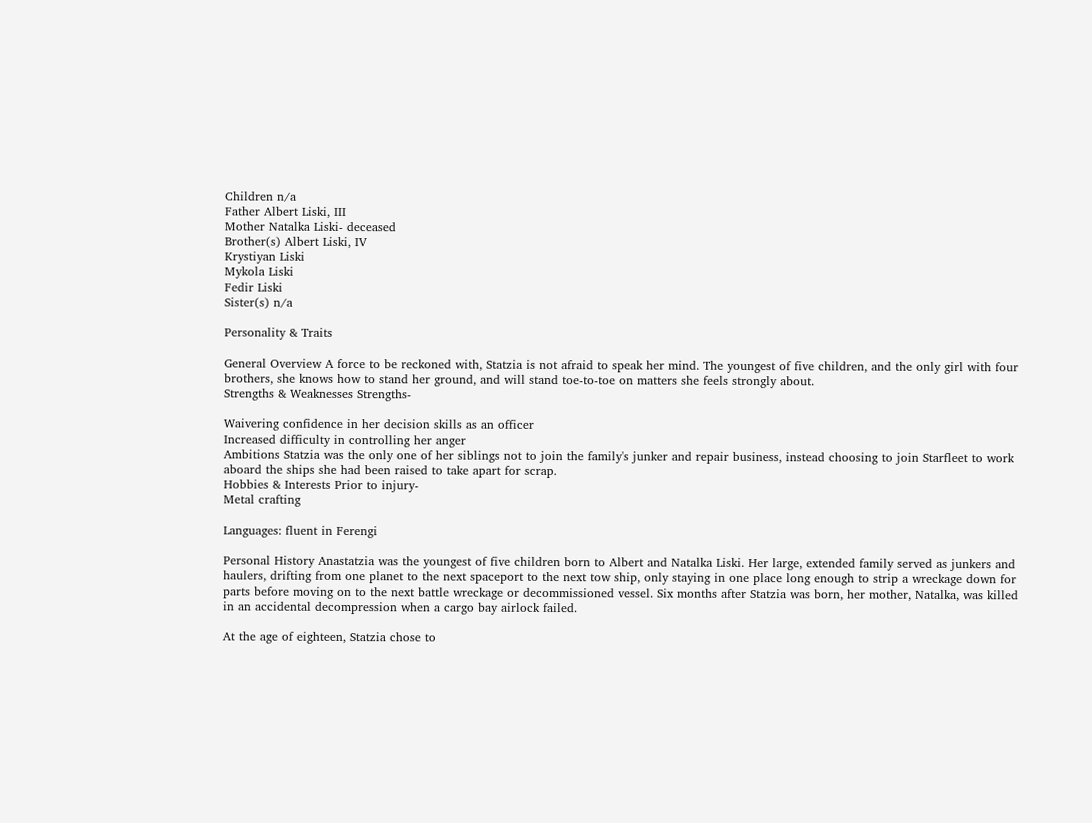Children n/a
Father Albert Liski, III
Mother Natalka Liski- deceased
Brother(s) Albert Liski, IV
Krystiyan Liski
Mykola Liski
Fedir Liski
Sister(s) n/a

Personality & Traits

General Overview A force to be reckoned with, Statzia is not afraid to speak her mind. The youngest of five children, and the only girl with four brothers, she knows how to stand her ground, and will stand toe-to-toe on matters she feels strongly about.
Strengths & Weaknesses Strengths-

Waivering confidence in her decision skills as an officer
Increased difficulty in controlling her anger
Ambitions Statzia was the only one of her siblings not to join the family's junker and repair business, instead choosing to join Starfleet to work aboard the ships she had been raised to take apart for scrap.
Hobbies & Interests Prior to injury-
Metal crafting

Languages: fluent in Ferengi

Personal History Anastatzia was the youngest of five children born to Albert and Natalka Liski. Her large, extended family served as junkers and haulers, drifting from one planet to the next spaceport to the next tow ship, only staying in one place long enough to strip a wreckage down for parts before moving on to the next battle wreckage or decommissioned vessel. Six months after Statzia was born, her mother, Natalka, was killed in an accidental decompression when a cargo bay airlock failed.

At the age of eighteen, Statzia chose to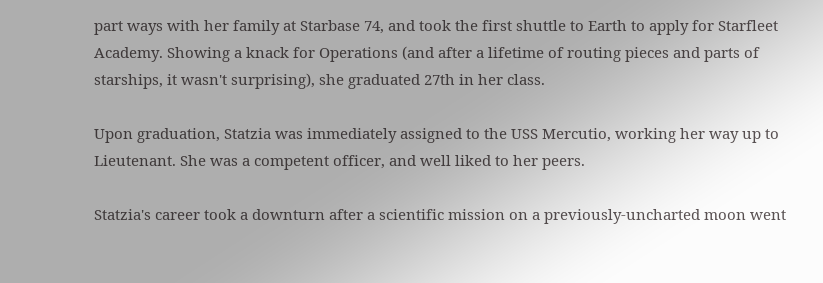part ways with her family at Starbase 74, and took the first shuttle to Earth to apply for Starfleet Academy. Showing a knack for Operations (and after a lifetime of routing pieces and parts of starships, it wasn't surprising), she graduated 27th in her class.

Upon graduation, Statzia was immediately assigned to the USS Mercutio, working her way up to Lieutenant. She was a competent officer, and well liked to her peers.

Statzia's career took a downturn after a scientific mission on a previously-uncharted moon went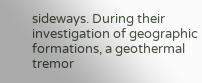sideways. During their investigation of geographic formations, a geothermal tremor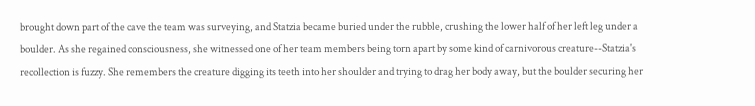brought down part of the cave the team was surveying, and Statzia became buried under the rubble, crushing the lower half of her left leg under a boulder. As she regained consciousness, she witnessed one of her team members being torn apart by some kind of carnivorous creature--Statzia's recollection is fuzzy. She remembers the creature digging its teeth into her shoulder and trying to drag her body away, but the boulder securing her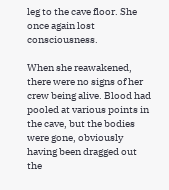leg to the cave floor. She once again lost consciousness.

When she reawakened, there were no signs of her crew being alive. Blood had pooled at various points in the cave, but the bodies were gone, obviously having been dragged out the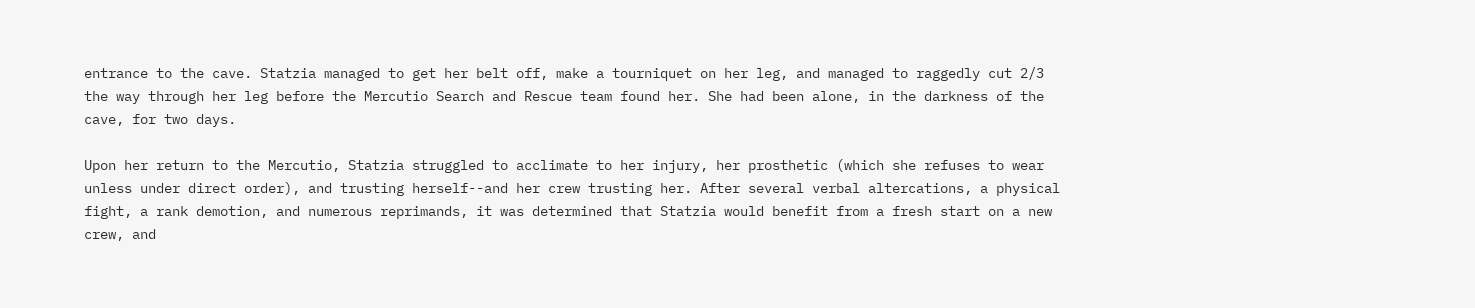entrance to the cave. Statzia managed to get her belt off, make a tourniquet on her leg, and managed to raggedly cut 2/3 the way through her leg before the Mercutio Search and Rescue team found her. She had been alone, in the darkness of the cave, for two days.

Upon her return to the Mercutio, Statzia struggled to acclimate to her injury, her prosthetic (which she refuses to wear unless under direct order), and trusting herself--and her crew trusting her. After several verbal altercations, a physical fight, a rank demotion, and numerous reprimands, it was determined that Statzia would benefit from a fresh start on a new crew, and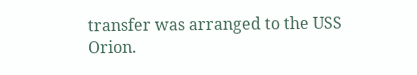transfer was arranged to the USS Orion.